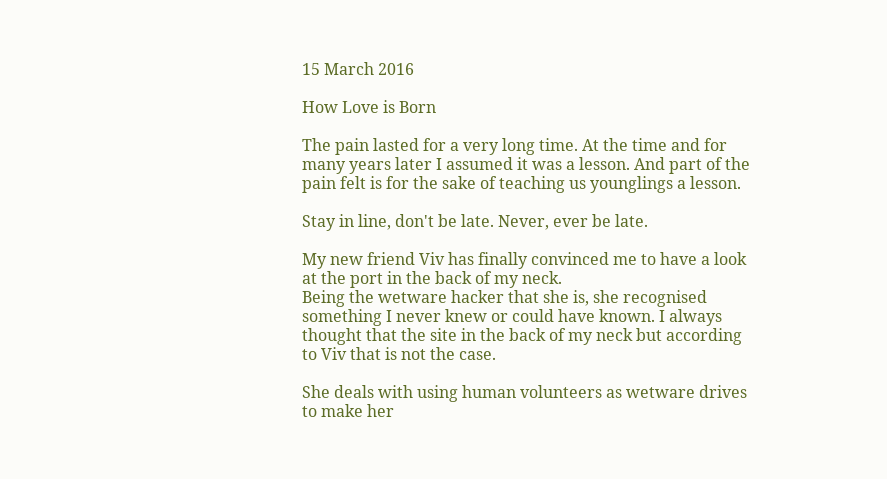15 March 2016

How Love is Born

The pain lasted for a very long time. At the time and for many years later I assumed it was a lesson. And part of the pain felt is for the sake of teaching us younglings a lesson.

Stay in line, don't be late. Never, ever be late.

My new friend Viv has finally convinced me to have a look at the port in the back of my neck.
Being the wetware hacker that she is, she recognised something I never knew or could have known. I always thought that the site in the back of my neck but according to Viv that is not the case.

She deals with using human volunteers as wetware drives to make her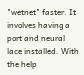"wetnet" faster. It involves having a port and neural lace installed. With the help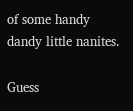of some handy dandy little nanites.

Guess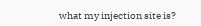what my injection site is?